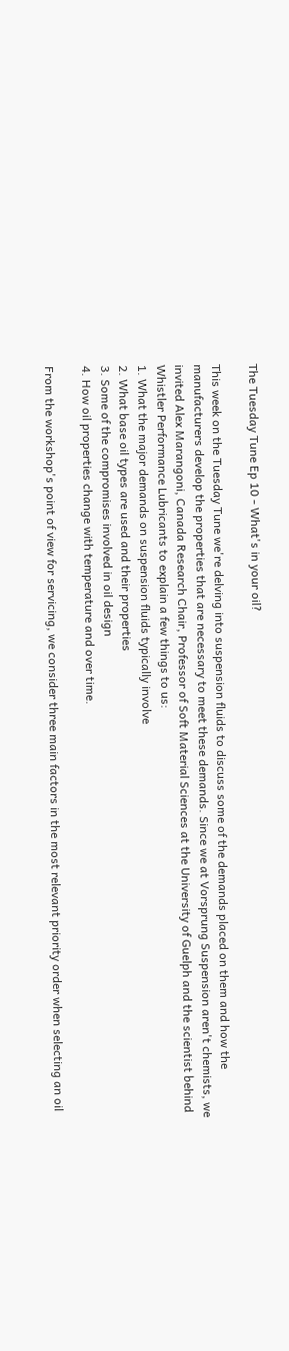The Tuesday Tune Ep 10 - What's in your oil?

This week on the Tuesday Tune we're delving into suspension fluids to discuss some of the demands placed on them and how the manufacturers develop the properties that are necessary to meet these demands. Since we at Vorsprung Suspension aren't chemists, we invited Alex Marangoni, Canada Research Chair, Professor of Soft Material Sciences at the University of Guelph and the scientist behind Whistler Performance Lubricants to explain a few things to us:
1. What the major demands on suspension fluids typically involve
2. What base oil types are used and their properties
3. Some of the compromises involved in oil design
4. How oil properties change with temperature and over time.

From the workshop's point of view for servicing, we consider three main factors in the most relevant priority order when selecting an oil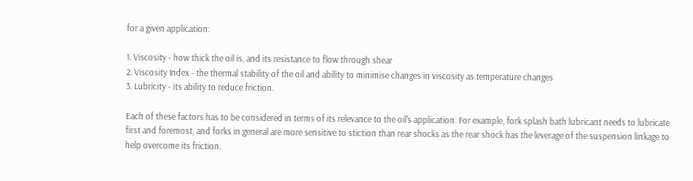for a given application:

1. Viscosity - how thick the oil is, and its resistance to flow through shear
2. Viscosity Index - the thermal stability of the oil and ability to minimise changes in viscosity as temperature changes
3. Lubricity - its ability to reduce friction.

Each of these factors has to be considered in terms of its relevance to the oil's application. For example, fork splash bath lubricant needs to lubricate first and foremost, and forks in general are more sensitive to stiction than rear shocks as the rear shock has the leverage of the suspension linkage to help overcome its friction.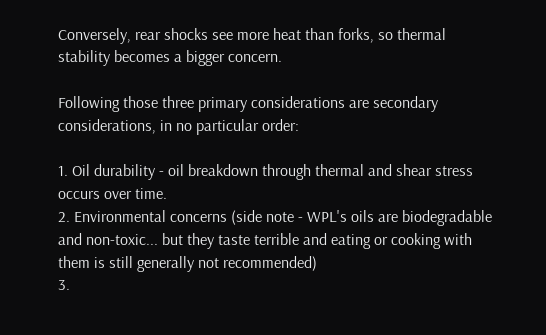Conversely, rear shocks see more heat than forks, so thermal stability becomes a bigger concern.

Following those three primary considerations are secondary considerations, in no particular order:

1. Oil durability - oil breakdown through thermal and shear stress occurs over time.
2. Environmental concerns (side note - WPL's oils are biodegradable and non-toxic... but they taste terrible and eating or cooking with them is still generally not recommended)
3.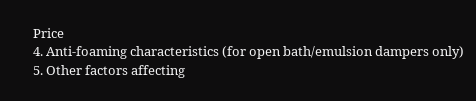Price
4. Anti-foaming characteristics (for open bath/emulsion dampers only)
5. Other factors affecting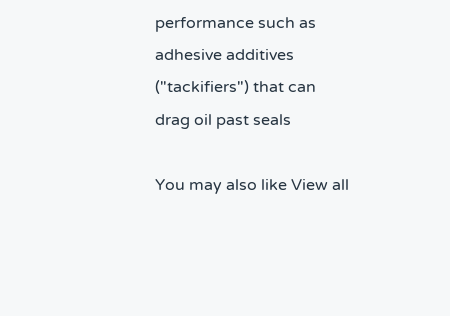performance such as adhesive additives ("tackifiers") that can drag oil past seals

You may also like View all